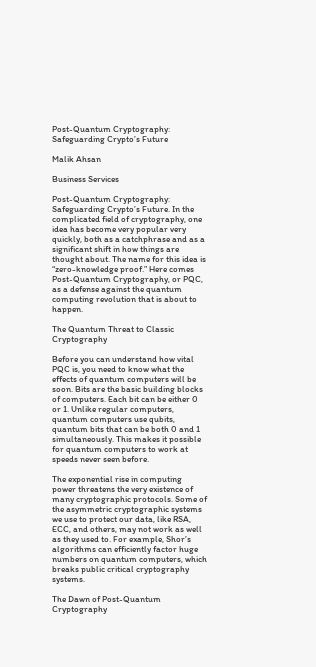Post-Quantum Cryptography: Safeguarding Crypto’s Future

Malik Ahsan

Business Services

Post-Quantum Cryptography: Safeguarding Crypto’s Future. In the complicated field of cryptography, one idea has become very popular very quickly, both as a catchphrase and as a significant shift in how things are thought about. The name for this idea is “zero-knowledge proof.” Here comes Post-Quantum Cryptography, or PQC, as a defense against the quantum computing revolution that is about to happen.

The Quantum Threat to Classic Cryptography

Before you can understand how vital PQC is, you need to know what the effects of quantum computers will be soon. Bits are the basic building blocks of computers. Each bit can be either 0 or 1. Unlike regular computers, quantum computers use qubits, quantum bits that can be both 0 and 1 simultaneously. This makes it possible for quantum computers to work at speeds never seen before.

The exponential rise in computing power threatens the very existence of many cryptographic protocols. Some of the asymmetric cryptographic systems we use to protect our data, like RSA, ECC, and others, may not work as well as they used to. For example, Shor’s algorithms can efficiently factor huge numbers on quantum computers, which breaks public critical cryptography systems.

The Dawn of Post-Quantum Cryptography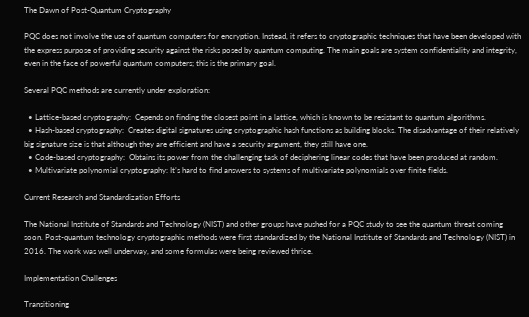The Dawn of Post-Quantum Cryptography

PQC does not involve the use of quantum computers for encryption. Instead, it refers to cryptographic techniques that have been developed with the express purpose of providing security against the risks posed by quantum computing. The main goals are system confidentiality and integrity, even in the face of powerful quantum computers; this is the primary goal.

Several PQC methods are currently under exploration:

  • Lattice-based cryptography:  Cepends on finding the closest point in a lattice, which is known to be resistant to quantum algorithms.
  • Hash-based cryptography:  Creates digital signatures using cryptographic hash functions as building blocks. The disadvantage of their relatively big signature size is that although they are efficient and have a security argument, they still have one.
  • Code-based cryptography:  Obtains its power from the challenging task of deciphering linear codes that have been produced at random.
  • Multivariate polynomial cryptography: It’s hard to find answers to systems of multivariate polynomials over finite fields.

Current Research and Standardization Efforts

The National Institute of Standards and Technology (NIST) and other groups have pushed for a PQC study to see the quantum threat coming soon. Post-quantum technology cryptographic methods were first standardized by the National Institute of Standards and Technology (NIST) in 2016. The work was well underway, and some formulas were being reviewed thrice.

Implementation Challenges

Transitioning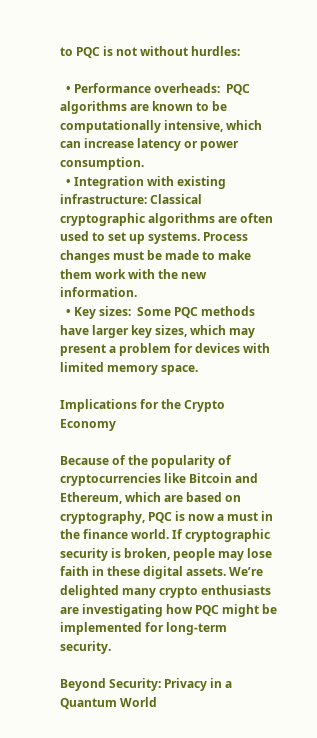to PQC is not without hurdles:

  • Performance overheads:  PQC algorithms are known to be computationally intensive, which can increase latency or power consumption.
  • Integration with existing infrastructure: Classical cryptographic algorithms are often used to set up systems. Process changes must be made to make them work with the new information.
  • Key sizes:  Some PQC methods have larger key sizes, which may present a problem for devices with limited memory space.

Implications for the Crypto Economy

Because of the popularity of cryptocurrencies like Bitcoin and Ethereum, which are based on cryptography, PQC is now a must in the finance world. If cryptographic security is broken, people may lose faith in these digital assets. We’re delighted many crypto enthusiasts are investigating how PQC might be implemented for long-term security.

Beyond Security: Privacy in a Quantum World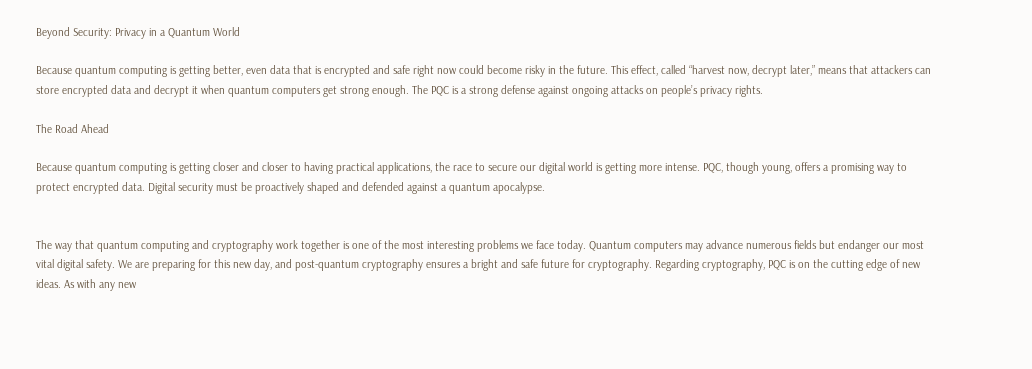Beyond Security: Privacy in a Quantum World

Because quantum computing is getting better, even data that is encrypted and safe right now could become risky in the future. This effect, called “harvest now, decrypt later,” means that attackers can store encrypted data and decrypt it when quantum computers get strong enough. The PQC is a strong defense against ongoing attacks on people’s privacy rights.

The Road Ahead

Because quantum computing is getting closer and closer to having practical applications, the race to secure our digital world is getting more intense. PQC, though young, offers a promising way to protect encrypted data. Digital security must be proactively shaped and defended against a quantum apocalypse.


The way that quantum computing and cryptography work together is one of the most interesting problems we face today. Quantum computers may advance numerous fields but endanger our most vital digital safety. We are preparing for this new day, and post-quantum cryptography ensures a bright and safe future for cryptography. Regarding cryptography, PQC is on the cutting edge of new ideas. As with any new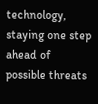technology, staying one step ahead of possible threats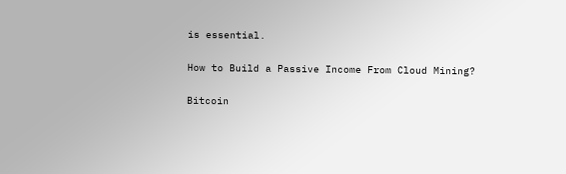is essential.


How to Build a Passive Income From Cloud Mining?


Bitcoin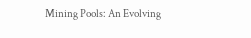Mining Pools: An Evolving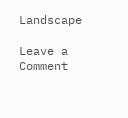Landscape

Leave a Comment